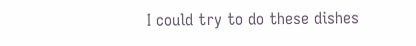I could try to do these dishes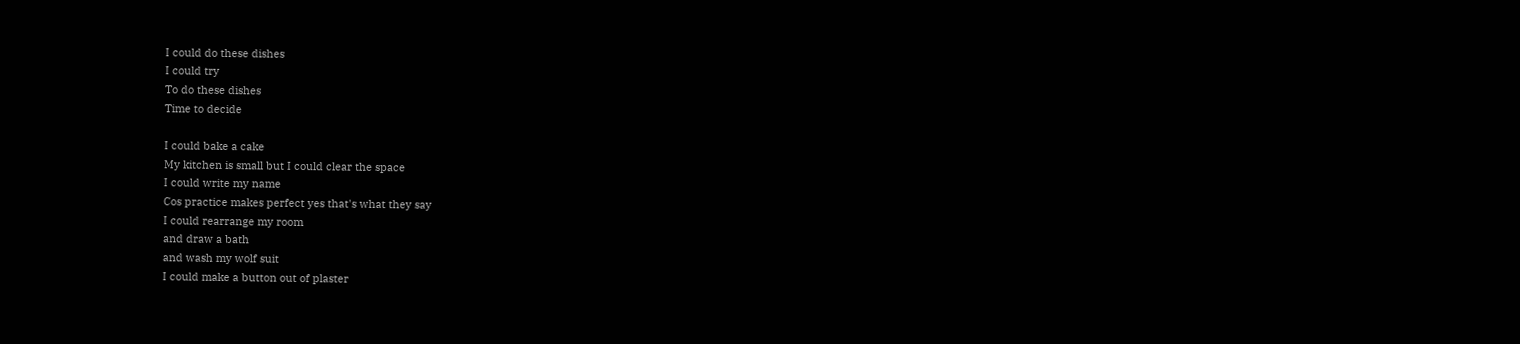I could do these dishes
I could try
To do these dishes
Time to decide

I could bake a cake
My kitchen is small but I could clear the space
I could write my name
Cos practice makes perfect yes that's what they say
I could rearrange my room
and draw a bath
and wash my wolf suit
I could make a button out of plaster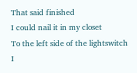That said finished
I could nail it in my closet
To the left side of the lightswitch
I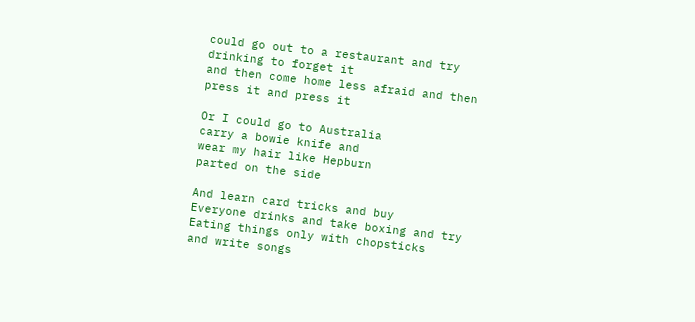could go out to a restaurant and try
drinking to forget it
and then come home less afraid and then
press it and press it

Or I could go to Australia
carry a bowie knife and
wear my hair like Hepburn
parted on the side

And learn card tricks and buy
Everyone drinks and take boxing and try
Eating things only with chopsticks
and write songs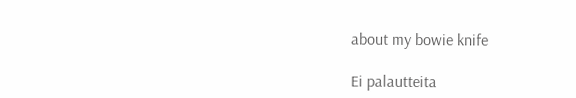about my bowie knife

Ei palautteita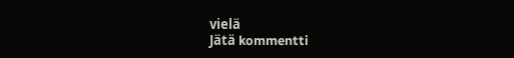vielä
Jätä kommentti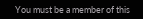You must be a member of this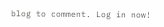blog to comment. Log in now!